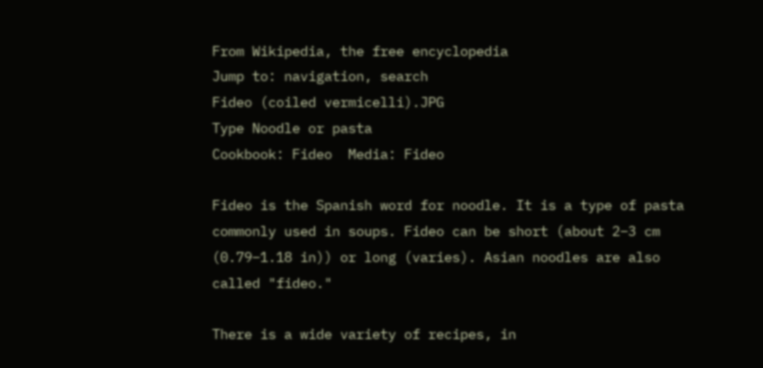From Wikipedia, the free encyclopedia
Jump to: navigation, search
Fideo (coiled vermicelli).JPG
Type Noodle or pasta
Cookbook: Fideo  Media: Fideo

Fideo is the Spanish word for noodle. It is a type of pasta commonly used in soups. Fideo can be short (about 2–3 cm (0.79–1.18 in)) or long (varies). Asian noodles are also called "fideo."

There is a wide variety of recipes, in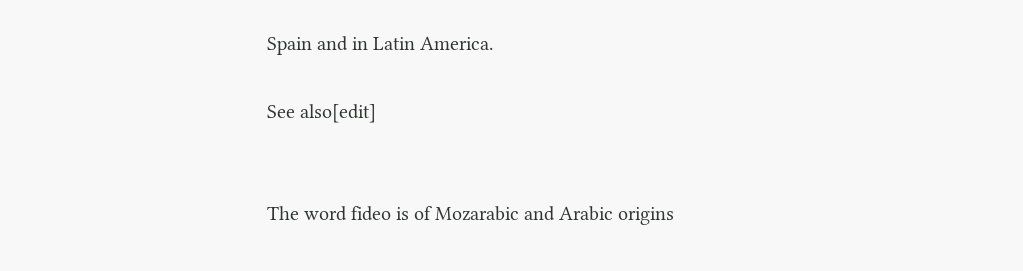Spain and in Latin America.

See also[edit]


The word fideo is of Mozarabic and Arabic origins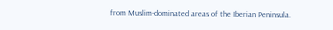from Muslim-dominated areas of the Iberian Peninsula.